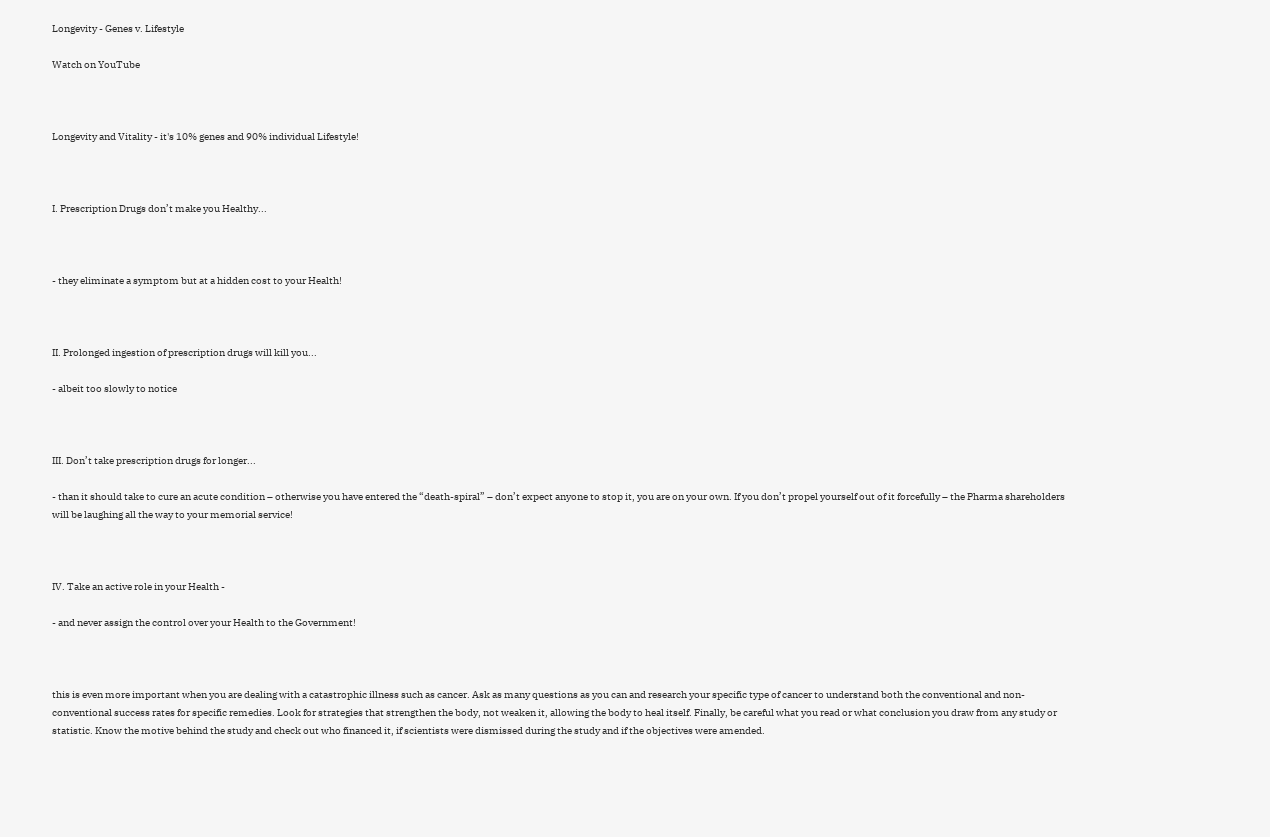Longevity - Genes v. Lifestyle

Watch on YouTube



Longevity and Vitality - it's 10% genes and 90% individual Lifestyle!



I. Prescription Drugs don’t make you Healthy...



- they eliminate a symptom but at a hidden cost to your Health!



II. Prolonged ingestion of prescription drugs will kill you...

- albeit too slowly to notice



III. Don’t take prescription drugs for longer...

- than it should take to cure an acute condition – otherwise you have entered the “death-spiral” – don’t expect anyone to stop it, you are on your own. If you don’t propel yourself out of it forcefully – the Pharma shareholders will be laughing all the way to your memorial service!



IV. Take an active role in your Health -

- and never assign the control over your Health to the Government!



this is even more important when you are dealing with a catastrophic illness such as cancer. Ask as many questions as you can and research your specific type of cancer to understand both the conventional and non-conventional success rates for specific remedies. Look for strategies that strengthen the body, not weaken it, allowing the body to heal itself. Finally, be careful what you read or what conclusion you draw from any study or statistic. Know the motive behind the study and check out who financed it, if scientists were dismissed during the study and if the objectives were amended.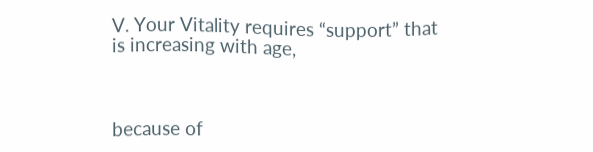V. Your Vitality requires “support” that is increasing with age,



because of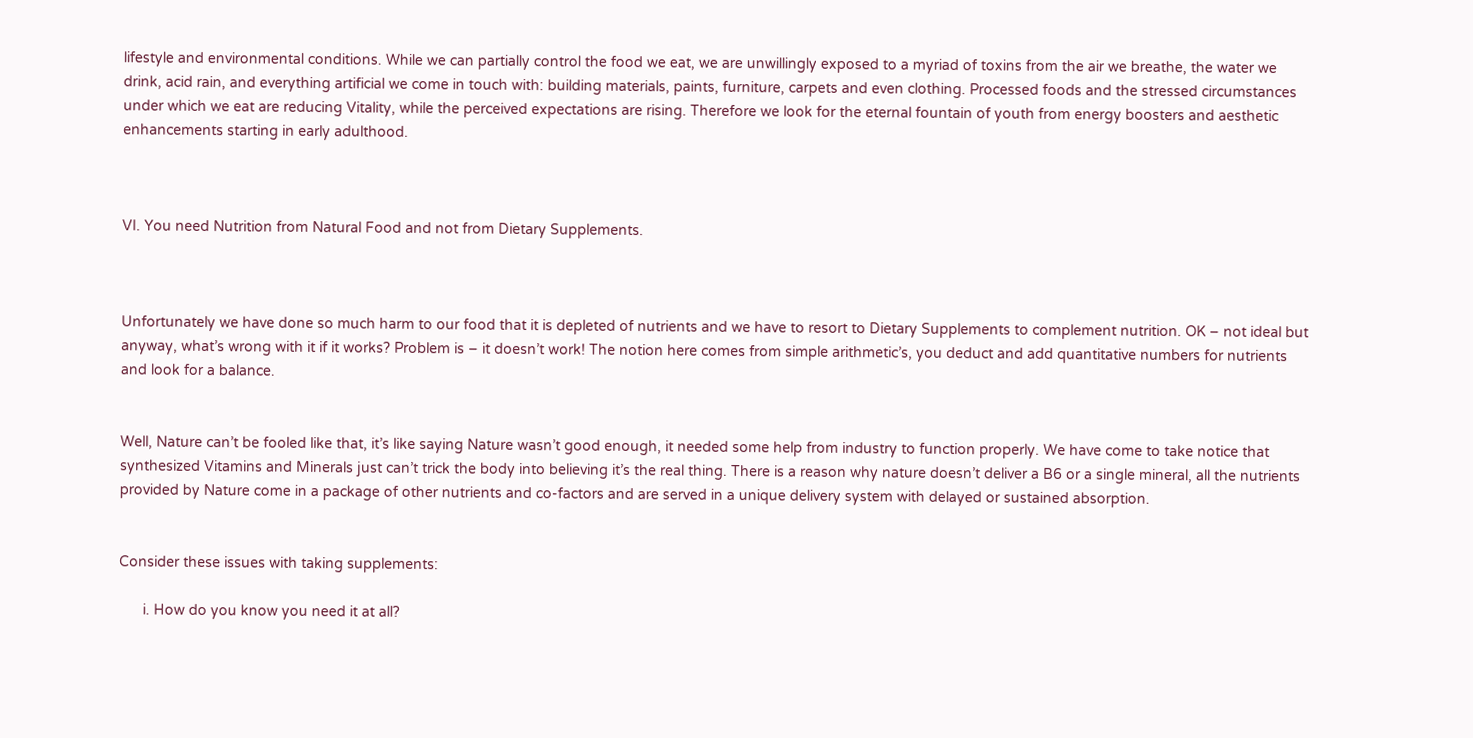lifestyle and environmental conditions. While we can partially control the food we eat, we are unwillingly exposed to a myriad of toxins from the air we breathe, the water we drink, acid rain, and everything artificial we come in touch with: building materials, paints, furniture, carpets and even clothing. Processed foods and the stressed circumstances under which we eat are reducing Vitality, while the perceived expectations are rising. Therefore we look for the eternal fountain of youth from energy boosters and aesthetic enhancements starting in early adulthood.



VI. You need Nutrition from Natural Food and not from Dietary Supplements.



Unfortunately we have done so much harm to our food that it is depleted of nutrients and we have to resort to Dietary Supplements to complement nutrition. OK – not ideal but anyway, what’s wrong with it if it works? Problem is – it doesn’t work! The notion here comes from simple arithmetic’s, you deduct and add quantitative numbers for nutrients and look for a balance.


Well, Nature can’t be fooled like that, it’s like saying Nature wasn’t good enough, it needed some help from industry to function properly. We have come to take notice that synthesized Vitamins and Minerals just can’t trick the body into believing it’s the real thing. There is a reason why nature doesn’t deliver a B6 or a single mineral, all the nutrients provided by Nature come in a package of other nutrients and co-factors and are served in a unique delivery system with delayed or sustained absorption.


Consider these issues with taking supplements:

      i. How do you know you need it at all?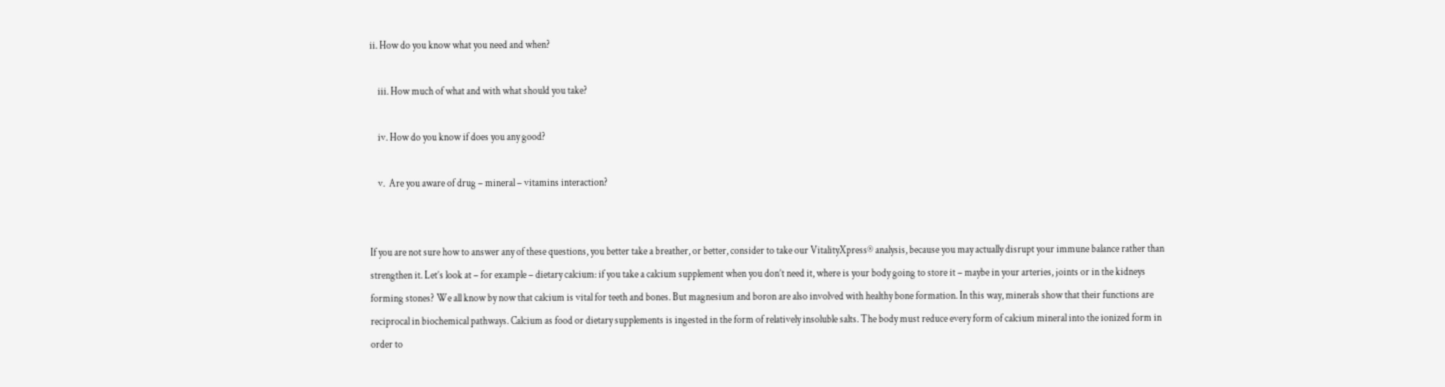ii. How do you know what you need and when?

    iii. How much of what and with what should you take?

    iv. How do you know if does you any good?

    v.  Are you aware of drug – mineral – vitamins interaction?


If you are not sure how to answer any of these questions, you better take a breather, or better, consider to take our VitalityXpress® analysis, because you may actually disrupt your immune balance rather than strengthen it. Let’s look at – for example – dietary calcium: if you take a calcium supplement when you don’t need it, where is your body going to store it – maybe in your arteries, joints or in the kidneys forming stones? We all know by now that calcium is vital for teeth and bones. But magnesium and boron are also involved with healthy bone formation. In this way, minerals show that their functions are reciprocal in biochemical pathways. Calcium as food or dietary supplements is ingested in the form of relatively insoluble salts. The body must reduce every form of calcium mineral into the ionized form in order to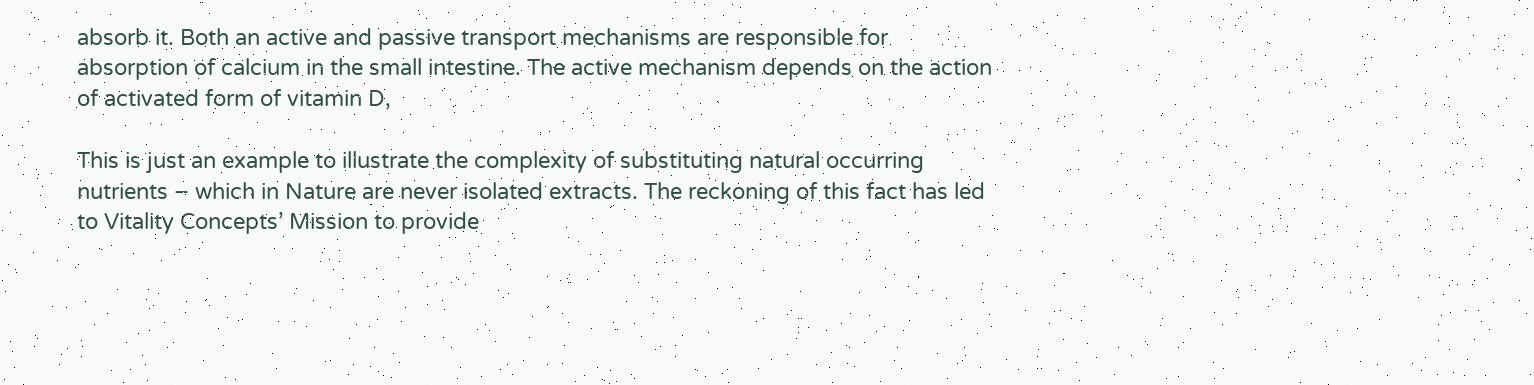absorb it. Both an active and passive transport mechanisms are responsible for absorption of calcium in the small intestine. The active mechanism depends on the action of activated form of vitamin D,

This is just an example to illustrate the complexity of substituting natural occurring nutrients – which in Nature are never isolated extracts. The reckoning of this fact has led to Vitality Concepts’ Mission to provide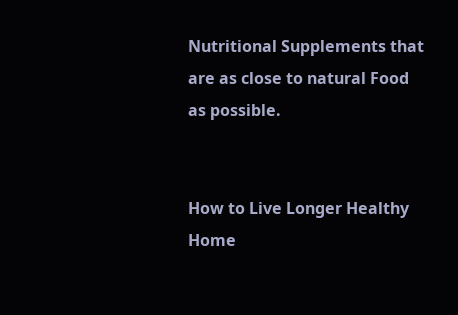Nutritional Supplements that are as close to natural Food as possible.


How to Live Longer Healthy      Home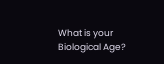What is your Biological Age?